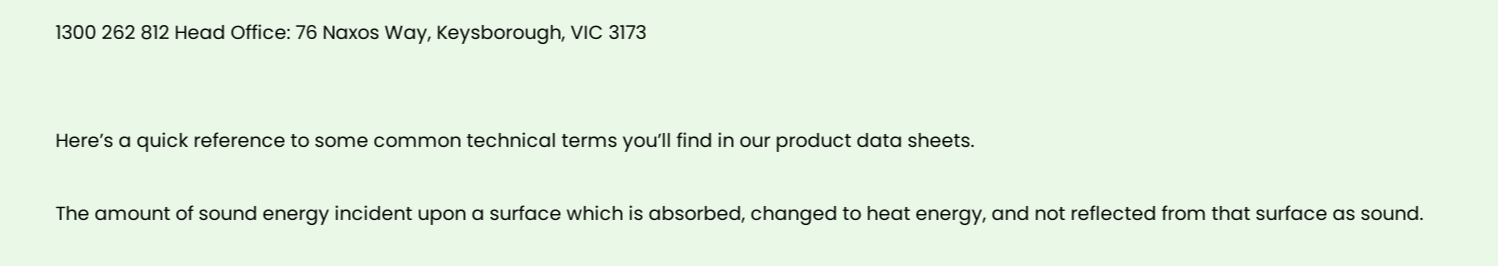1300 262 812 Head Office: 76 Naxos Way, Keysborough, VIC 3173


Here’s a quick reference to some common technical terms you’ll find in our product data sheets.

The amount of sound energy incident upon a surface which is absorbed, changed to heat energy, and not reflected from that surface as sound.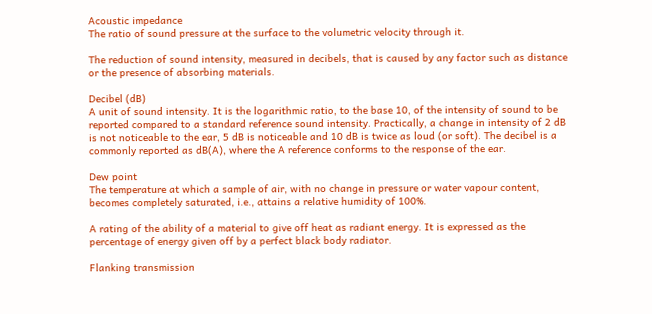Acoustic impedance
The ratio of sound pressure at the surface to the volumetric velocity through it.

The reduction of sound intensity, measured in decibels, that is caused by any factor such as distance or the presence of absorbing materials.

Decibel (dB)
A unit of sound intensity. It is the logarithmic ratio, to the base 10, of the intensity of sound to be reported compared to a standard reference sound intensity. Practically, a change in intensity of 2 dB is not noticeable to the ear, 5 dB is noticeable and 10 dB is twice as loud (or soft). The decibel is a commonly reported as dB(A), where the A reference conforms to the response of the ear.

Dew point
The temperature at which a sample of air, with no change in pressure or water vapour content, becomes completely saturated, i.e., attains a relative humidity of 100%.

A rating of the ability of a material to give off heat as radiant energy. It is expressed as the percentage of energy given off by a perfect black body radiator.

Flanking transmission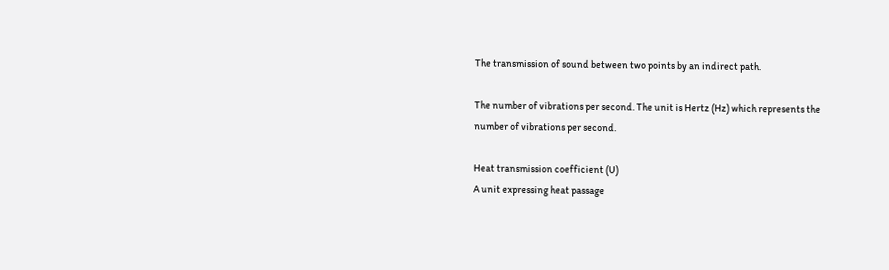The transmission of sound between two points by an indirect path.

The number of vibrations per second. The unit is Hertz (Hz) which represents the number of vibrations per second.

Heat transmission coefficient (U)
A unit expressing heat passage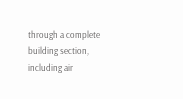through a complete building section, including air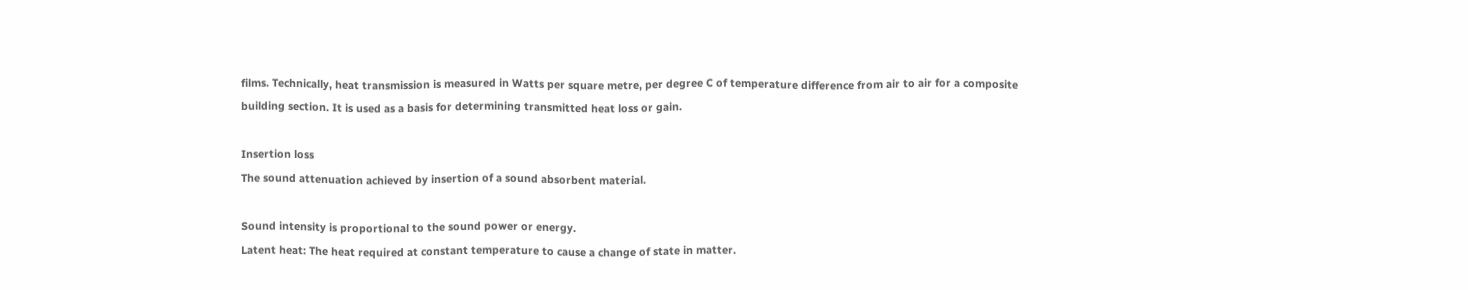films. Technically, heat transmission is measured in Watts per square metre, per degree C of temperature difference from air to air for a composite building section. It is used as a basis for determining transmitted heat loss or gain.

Insertion loss
The sound attenuation achieved by insertion of a sound absorbent material.

Sound intensity is proportional to the sound power or energy.
Latent heat: The heat required at constant temperature to cause a change of state in matter.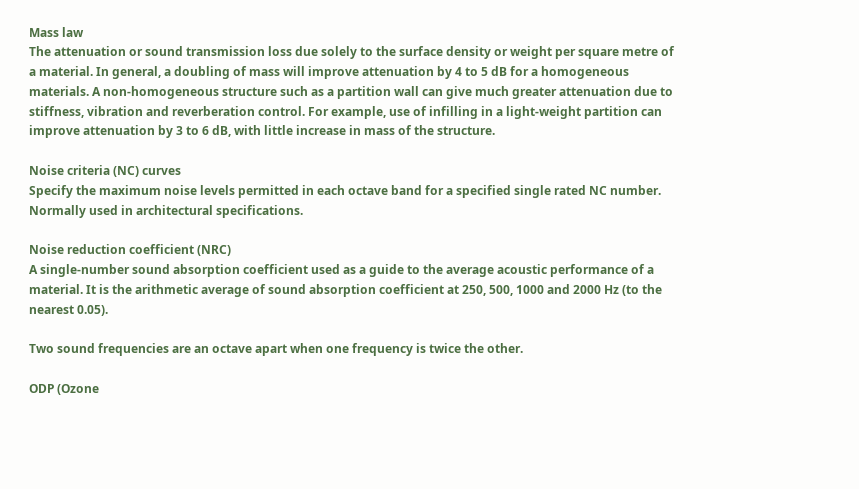Mass law
The attenuation or sound transmission loss due solely to the surface density or weight per square metre of a material. In general, a doubling of mass will improve attenuation by 4 to 5 dB for a homogeneous materials. A non-homogeneous structure such as a partition wall can give much greater attenuation due to stiffness, vibration and reverberation control. For example, use of infilling in a light-weight partition can improve attenuation by 3 to 6 dB, with little increase in mass of the structure.

Noise criteria (NC) curves
Specify the maximum noise levels permitted in each octave band for a specified single rated NC number. Normally used in architectural specifications.

Noise reduction coefficient (NRC)
A single-number sound absorption coefficient used as a guide to the average acoustic performance of a material. It is the arithmetic average of sound absorption coefficient at 250, 500, 1000 and 2000 Hz (to the nearest 0.05).

Two sound frequencies are an octave apart when one frequency is twice the other.

ODP (Ozone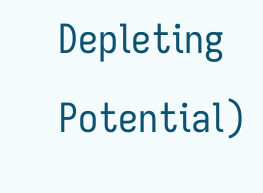Depleting Potential)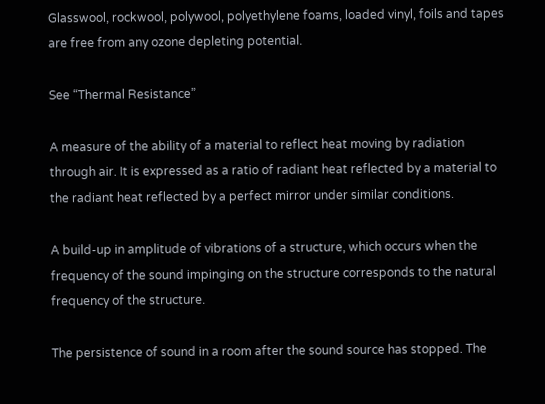Glasswool, rockwool, polywool, polyethylene foams, loaded vinyl, foils and tapes are free from any ozone depleting potential.

See “Thermal Resistance”

A measure of the ability of a material to reflect heat moving by radiation through air. It is expressed as a ratio of radiant heat reflected by a material to the radiant heat reflected by a perfect mirror under similar conditions.

A build-up in amplitude of vibrations of a structure, which occurs when the frequency of the sound impinging on the structure corresponds to the natural frequency of the structure.

The persistence of sound in a room after the sound source has stopped. The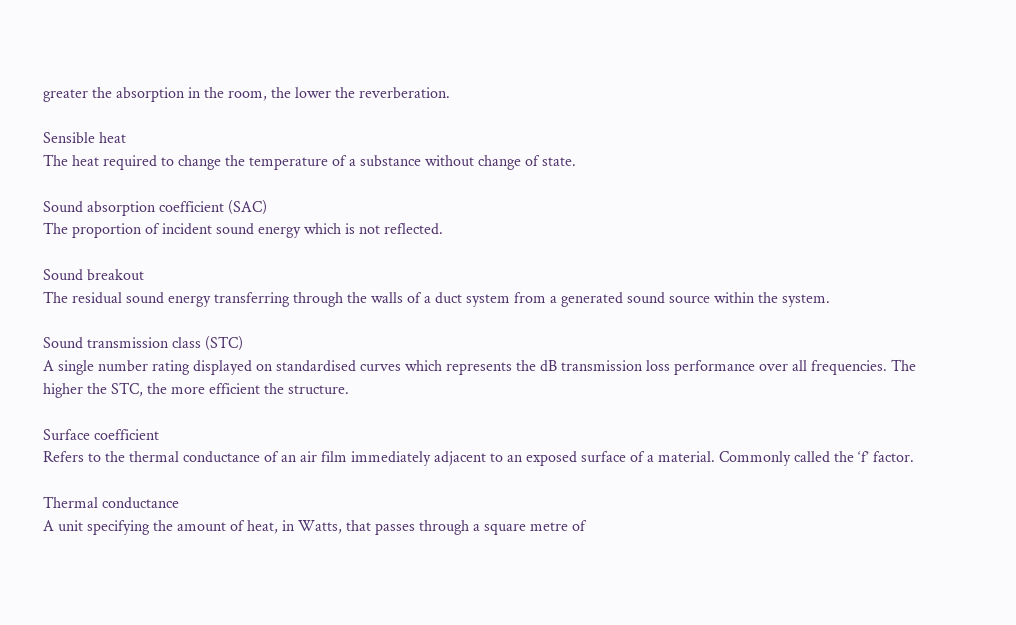greater the absorption in the room, the lower the reverberation.

Sensible heat
The heat required to change the temperature of a substance without change of state.

Sound absorption coefficient (SAC)
The proportion of incident sound energy which is not reflected.

Sound breakout
The residual sound energy transferring through the walls of a duct system from a generated sound source within the system.

Sound transmission class (STC)
A single number rating displayed on standardised curves which represents the dB transmission loss performance over all frequencies. The higher the STC, the more efficient the structure.

Surface coefficient
Refers to the thermal conductance of an air film immediately adjacent to an exposed surface of a material. Commonly called the ‘f’ factor.

Thermal conductance
A unit specifying the amount of heat, in Watts, that passes through a square metre of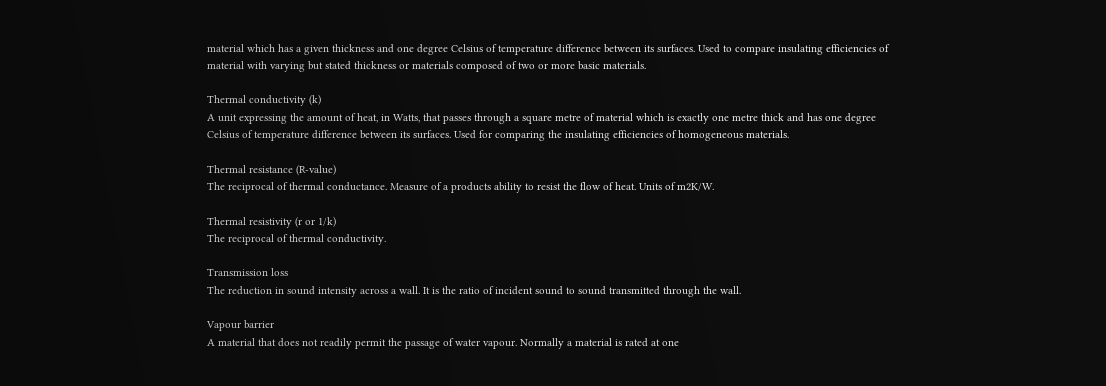material which has a given thickness and one degree Celsius of temperature difference between its surfaces. Used to compare insulating efficiencies of material with varying but stated thickness or materials composed of two or more basic materials.

Thermal conductivity (k)
A unit expressing the amount of heat, in Watts, that passes through a square metre of material which is exactly one metre thick and has one degree Celsius of temperature difference between its surfaces. Used for comparing the insulating efficiencies of homogeneous materials.

Thermal resistance (R-value)
The reciprocal of thermal conductance. Measure of a products ability to resist the flow of heat. Units of m2K/W.

Thermal resistivity (r or 1/k)
The reciprocal of thermal conductivity.

Transmission loss
The reduction in sound intensity across a wall. It is the ratio of incident sound to sound transmitted through the wall.

Vapour barrier
A material that does not readily permit the passage of water vapour. Normally a material is rated at one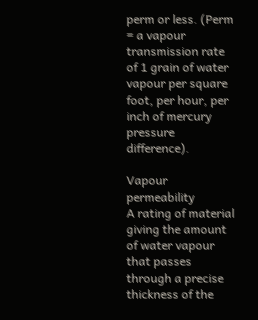perm or less. (Perm = a vapour transmission rate of 1 grain of water vapour per square foot, per hour, per inch of mercury pressure difference).

Vapour permeability
A rating of material giving the amount of water vapour that passes through a precise thickness of the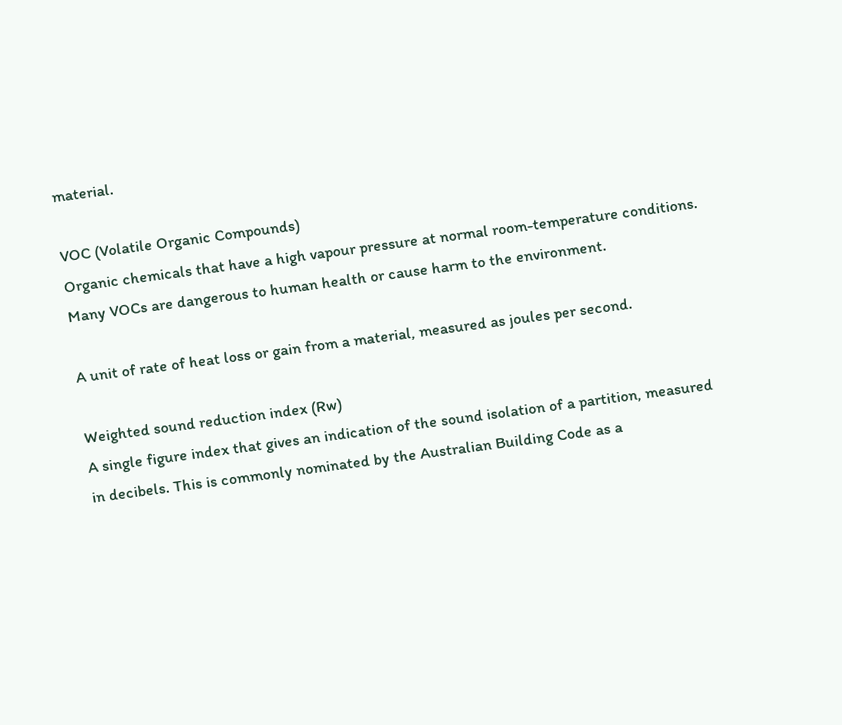material.

VOC (Volatile Organic Compounds)
Organic chemicals that have a high vapour pressure at normal room-temperature conditions. Many VOCs are dangerous to human health or cause harm to the environment.

A unit of rate of heat loss or gain from a material, measured as joules per second.

Weighted sound reduction index (Rw)
A single figure index that gives an indication of the sound isolation of a partition, measured in decibels. This is commonly nominated by the Australian Building Code as a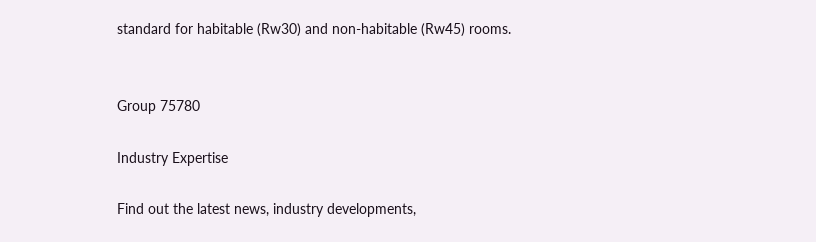standard for habitable (Rw30) and non-habitable (Rw45) rooms.


Group 75780

Industry Expertise

Find out the latest news, industry developments,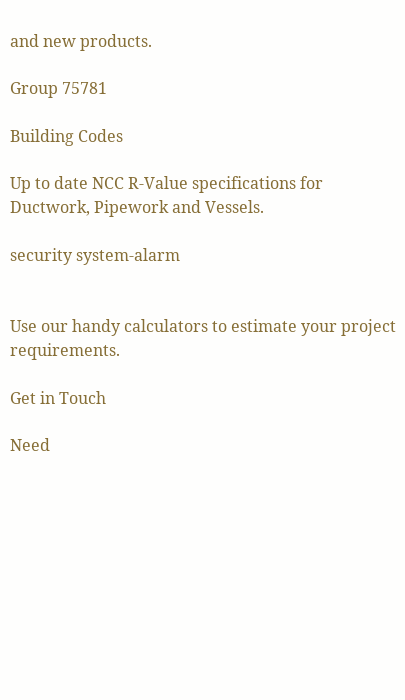and new products.

Group 75781

Building Codes

Up to date NCC R-Value specifications for Ductwork, Pipework and Vessels.

security system-alarm


Use our handy calculators to estimate your project requirements.

Get in Touch

Need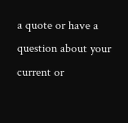a quote or have a question about your current or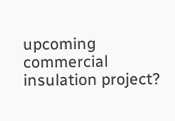upcoming commercial insulation project?